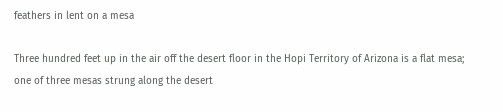feathers in lent on a mesa

Three hundred feet up in the air off the desert floor in the Hopi Territory of Arizona is a flat mesa; one of three mesas strung along the desert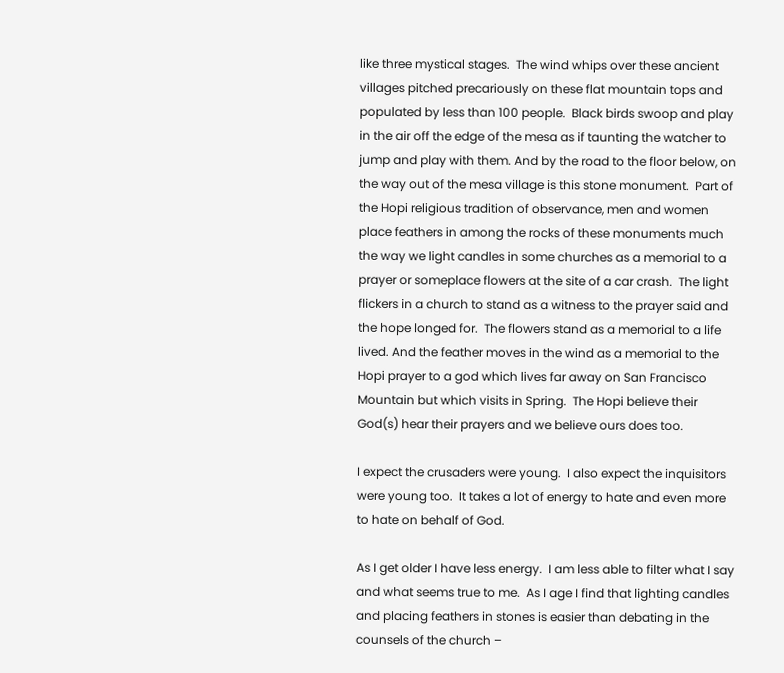like three mystical stages.  The wind whips over these ancient villages pitched precariously on these flat mountain tops and populated by less than 100 people.  Black birds swoop and play in the air off the edge of the mesa as if taunting the watcher to jump and play with them. And by the road to the floor below, on the way out of the mesa village is this stone monument.  Part of the Hopi religious tradition of observance, men and women place feathers in among the rocks of these monuments much the way we light candles in some churches as a memorial to a prayer or someplace flowers at the site of a car crash.  The light flickers in a church to stand as a witness to the prayer said and the hope longed for.  The flowers stand as a memorial to a life lived. And the feather moves in the wind as a memorial to the Hopi prayer to a god which lives far away on San Francisco Mountain but which visits in Spring.  The Hopi believe their God(s) hear their prayers and we believe ours does too.

I expect the crusaders were young.  I also expect the inquisitors were young too.  It takes a lot of energy to hate and even more to hate on behalf of God.

As I get older I have less energy.  I am less able to filter what I say and what seems true to me.  As I age I find that lighting candles and placing feathers in stones is easier than debating in the counsels of the church –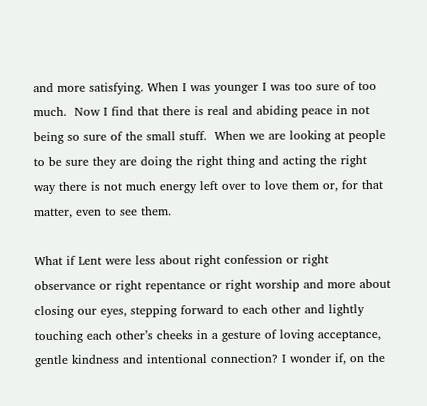and more satisfying. When I was younger I was too sure of too much.  Now I find that there is real and abiding peace in not being so sure of the small stuff.  When we are looking at people to be sure they are doing the right thing and acting the right way there is not much energy left over to love them or, for that matter, even to see them.

What if Lent were less about right confession or right observance or right repentance or right worship and more about closing our eyes, stepping forward to each other and lightly touching each other’s cheeks in a gesture of loving acceptance, gentle kindness and intentional connection? I wonder if, on the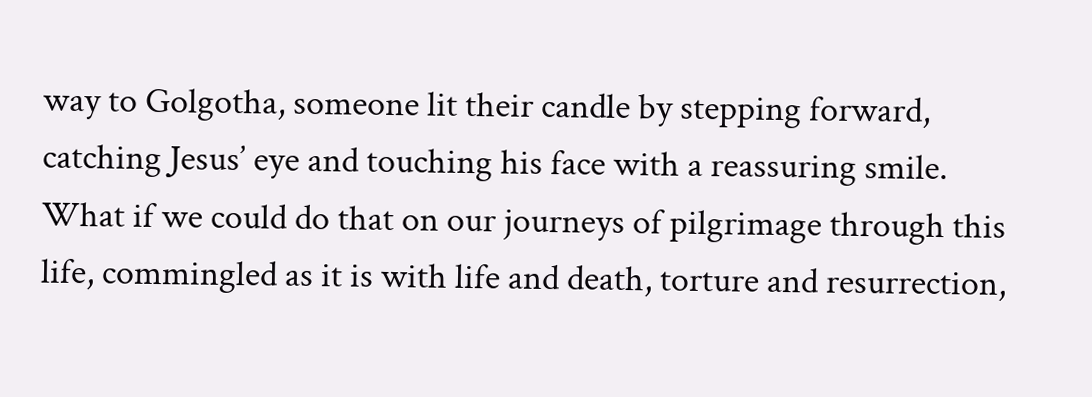way to Golgotha, someone lit their candle by stepping forward, catching Jesus’ eye and touching his face with a reassuring smile.  What if we could do that on our journeys of pilgrimage through this life, commingled as it is with life and death, torture and resurrection,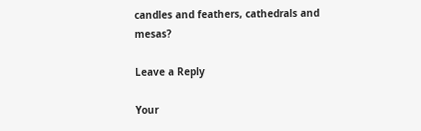candles and feathers, cathedrals and mesas?

Leave a Reply

Your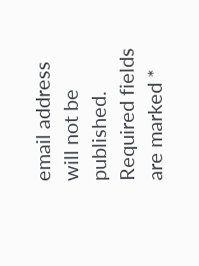email address will not be published. Required fields are marked *